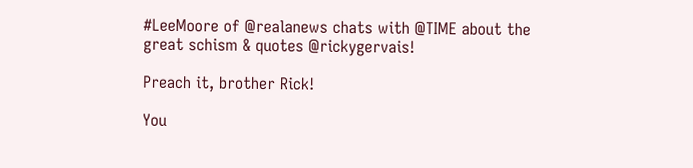#LeeMoore of @realanews chats with @TIME about the great schism & quotes @rickygervais!

Preach it, brother Rick!

You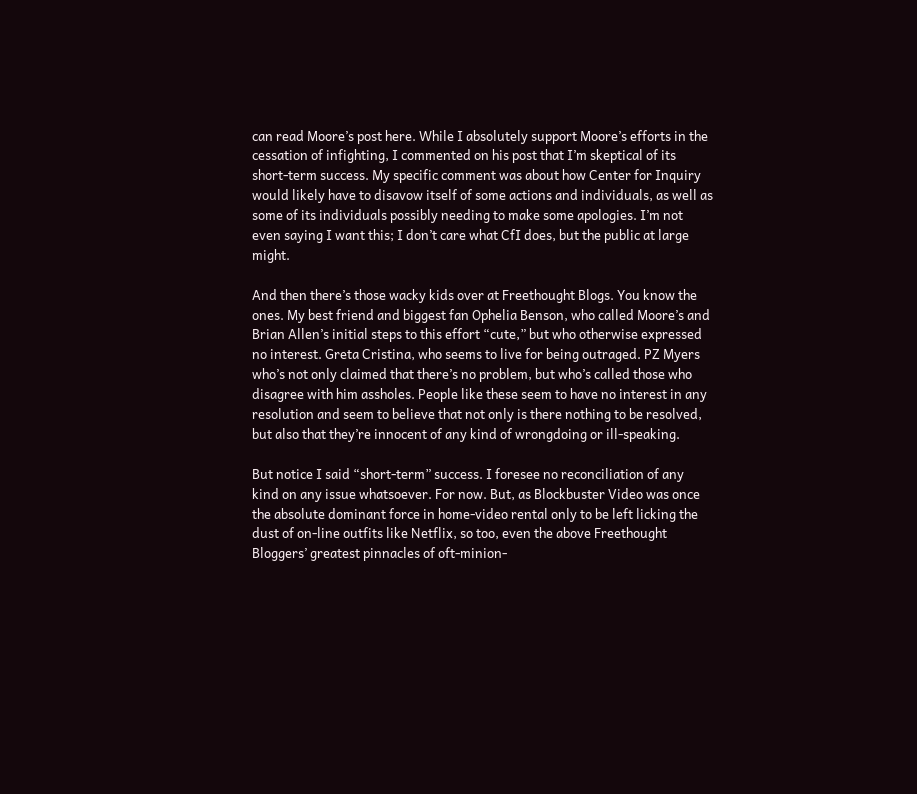can read Moore’s post here. While I absolutely support Moore’s efforts in the cessation of infighting, I commented on his post that I’m skeptical of its short-term success. My specific comment was about how Center for Inquiry would likely have to disavow itself of some actions and individuals, as well as some of its individuals possibly needing to make some apologies. I’m not even saying I want this; I don’t care what CfI does, but the public at large might.

And then there’s those wacky kids over at Freethought Blogs. You know the ones. My best friend and biggest fan Ophelia Benson, who called Moore’s and Brian Allen’s initial steps to this effort “cute,” but who otherwise expressed no interest. Greta Cristina, who seems to live for being outraged. PZ Myers who’s not only claimed that there’s no problem, but who’s called those who disagree with him assholes. People like these seem to have no interest in any resolution and seem to believe that not only is there nothing to be resolved, but also that they’re innocent of any kind of wrongdoing or ill-speaking.

But notice I said “short-term” success. I foresee no reconciliation of any kind on any issue whatsoever. For now. But, as Blockbuster Video was once the absolute dominant force in home-video rental only to be left licking the dust of on-line outfits like Netflix, so too, even the above Freethought Bloggers’ greatest pinnacles of oft-minion-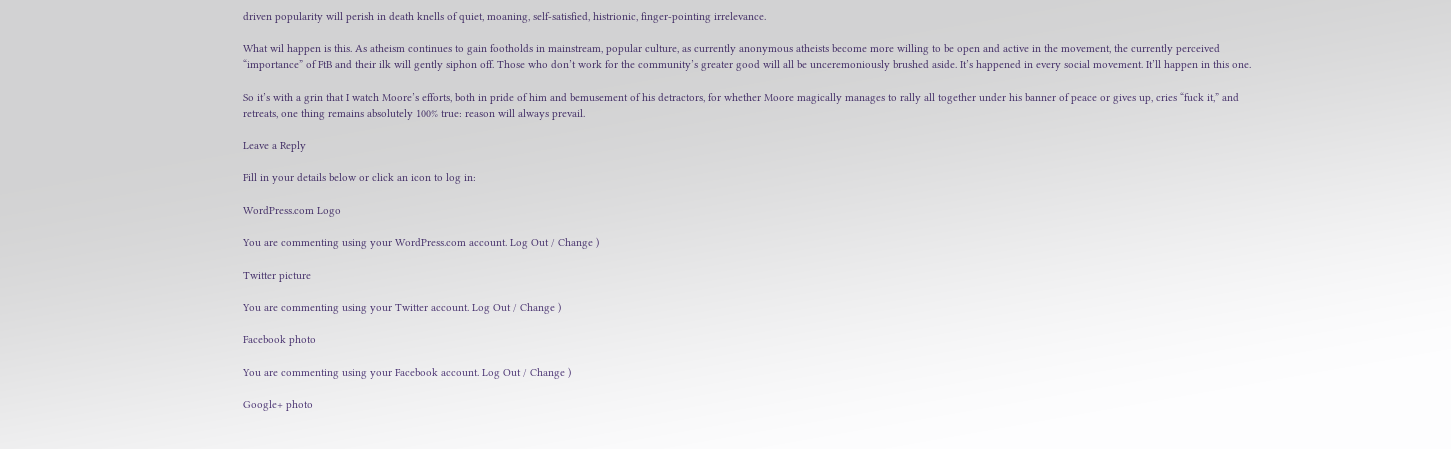driven popularity will perish in death knells of quiet, moaning, self-satisfied, histrionic, finger-pointing irrelevance.

What wil happen is this. As atheism continues to gain footholds in mainstream, popular culture, as currently anonymous atheists become more willing to be open and active in the movement, the currently perceived “importance” of FtB and their ilk will gently siphon off. Those who don’t work for the community’s greater good will all be unceremoniously brushed aside. It’s happened in every social movement. It’ll happen in this one.

So it’s with a grin that I watch Moore’s efforts, both in pride of him and bemusement of his detractors, for whether Moore magically manages to rally all together under his banner of peace or gives up, cries “fuck it,” and retreats, one thing remains absolutely 100% true: reason will always prevail.

Leave a Reply

Fill in your details below or click an icon to log in:

WordPress.com Logo

You are commenting using your WordPress.com account. Log Out / Change )

Twitter picture

You are commenting using your Twitter account. Log Out / Change )

Facebook photo

You are commenting using your Facebook account. Log Out / Change )

Google+ photo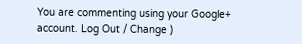You are commenting using your Google+ account. Log Out / Change )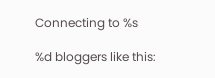Connecting to %s

%d bloggers like this: